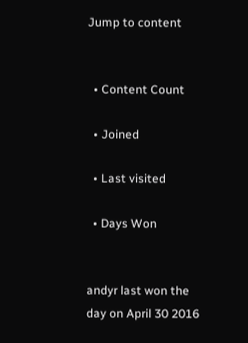Jump to content


  • Content Count

  • Joined

  • Last visited

  • Days Won


andyr last won the day on April 30 2016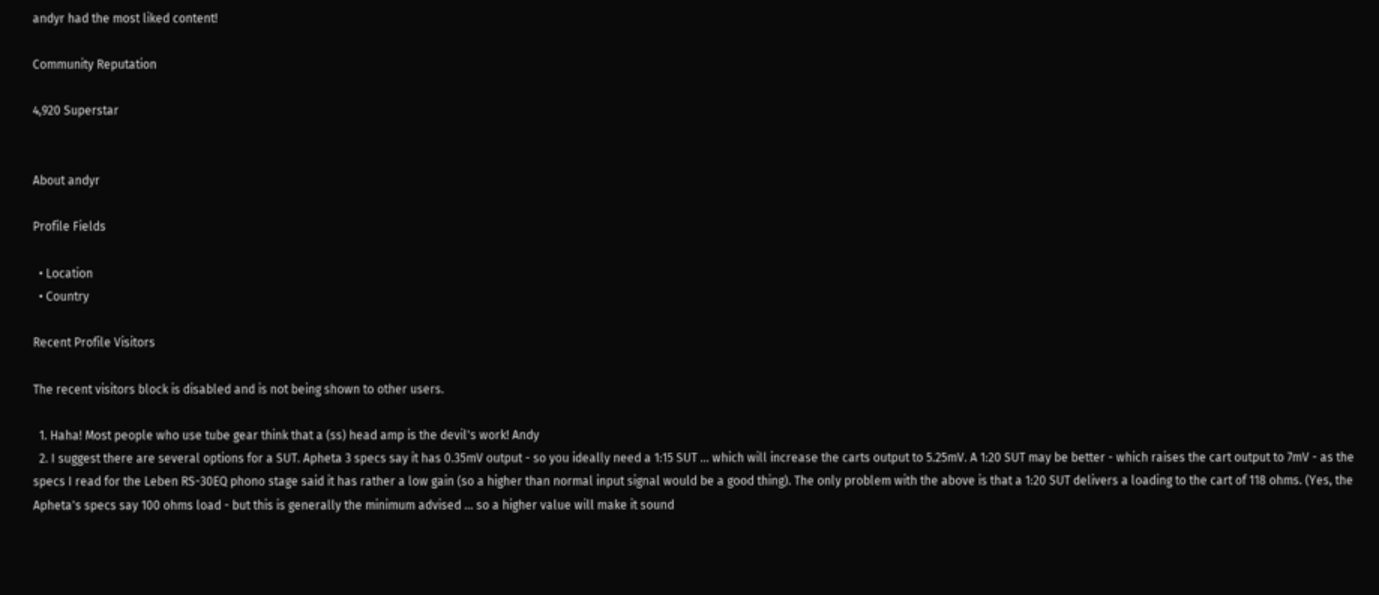andyr had the most liked content!

Community Reputation

4,920 Superstar


About andyr

Profile Fields

  • Location
  • Country

Recent Profile Visitors

The recent visitors block is disabled and is not being shown to other users.

  1. Haha! Most people who use tube gear think that a (ss) head amp is the devil's work! Andy
  2. I suggest there are several options for a SUT. Apheta 3 specs say it has 0.35mV output - so you ideally need a 1:15 SUT ... which will increase the carts output to 5.25mV. A 1:20 SUT may be better - which raises the cart output to 7mV - as the specs I read for the Leben RS-30EQ phono stage said it has rather a low gain (so a higher than normal input signal would be a good thing). The only problem with the above is that a 1:20 SUT delivers a loading to the cart of 118 ohms. (Yes, the Apheta's specs say 100 ohms load - but this is generally the minimum advised ... so a higher value will make it sound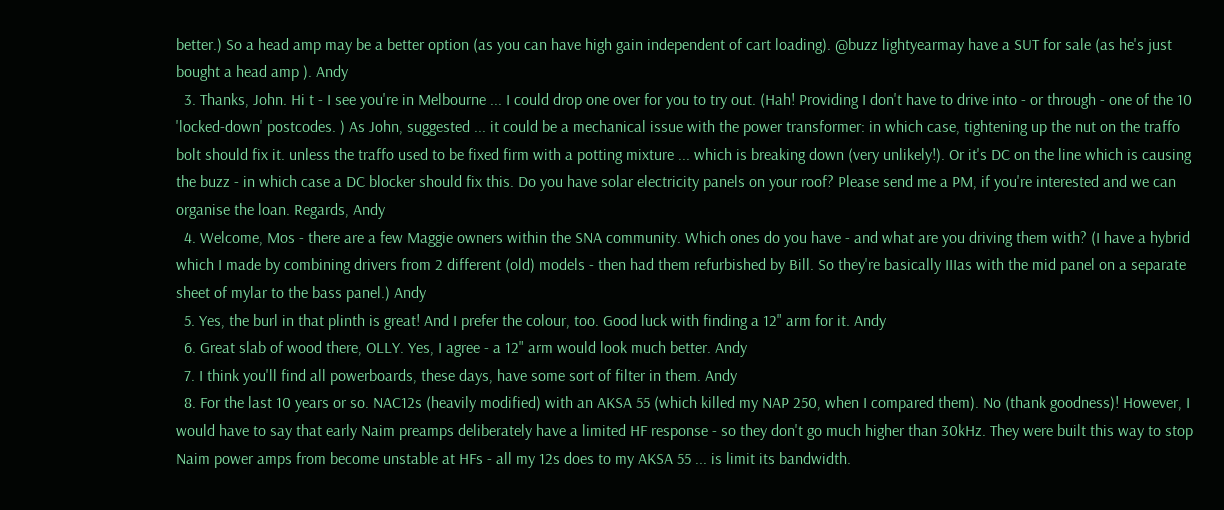better.) So a head amp may be a better option (as you can have high gain independent of cart loading). @buzz lightyearmay have a SUT for sale (as he's just bought a head amp ). Andy
  3. Thanks, John. Hi t - I see you're in Melbourne ... I could drop one over for you to try out. (Hah! Providing I don't have to drive into - or through - one of the 10 'locked-down' postcodes. ) As John, suggested ... it could be a mechanical issue with the power transformer: in which case, tightening up the nut on the traffo bolt should fix it. unless the traffo used to be fixed firm with a potting mixture ... which is breaking down (very unlikely!). Or it's DC on the line which is causing the buzz - in which case a DC blocker should fix this. Do you have solar electricity panels on your roof? Please send me a PM, if you're interested and we can organise the loan. Regards, Andy
  4. Welcome, Mos - there are a few Maggie owners within the SNA community. Which ones do you have - and what are you driving them with? (I have a hybrid which I made by combining drivers from 2 different (old) models - then had them refurbished by Bill. So they're basically IIIas with the mid panel on a separate sheet of mylar to the bass panel.) Andy
  5. Yes, the burl in that plinth is great! And I prefer the colour, too. Good luck with finding a 12" arm for it. Andy
  6. Great slab of wood there, OLLY. Yes, I agree - a 12" arm would look much better. Andy
  7. I think you'll find all powerboards, these days, have some sort of filter in them. Andy
  8. For the last 10 years or so. NAC12s (heavily modified) with an AKSA 55 (which killed my NAP 250, when I compared them). No (thank goodness)! However, I would have to say that early Naim preamps deliberately have a limited HF response - so they don't go much higher than 30kHz. They were built this way to stop Naim power amps from become unstable at HFs - all my 12s does to my AKSA 55 ... is limit its bandwidth.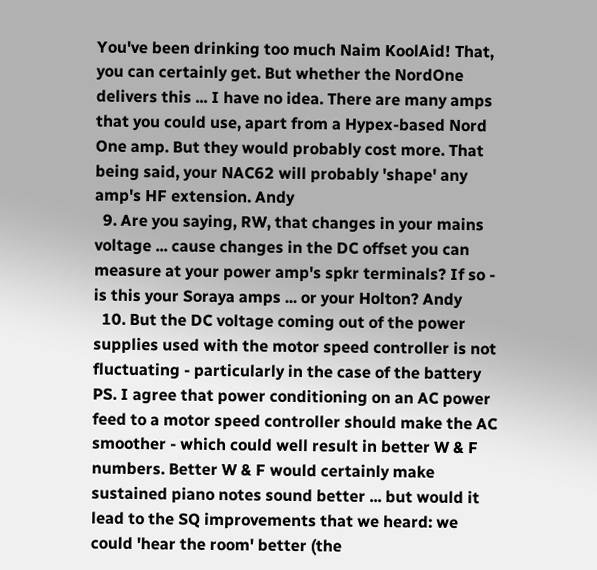You've been drinking too much Naim KoolAid! That, you can certainly get. But whether the NordOne delivers this ... I have no idea. There are many amps that you could use, apart from a Hypex-based Nord One amp. But they would probably cost more. That being said, your NAC62 will probably 'shape' any amp's HF extension. Andy
  9. Are you saying, RW, that changes in your mains voltage ... cause changes in the DC offset you can measure at your power amp's spkr terminals? If so - is this your Soraya amps ... or your Holton? Andy
  10. But the DC voltage coming out of the power supplies used with the motor speed controller is not fluctuating - particularly in the case of the battery PS. I agree that power conditioning on an AC power feed to a motor speed controller should make the AC smoother - which could well result in better W & F numbers. Better W & F would certainly make sustained piano notes sound better ... but would it lead to the SQ improvements that we heard: we could 'hear the room' better (the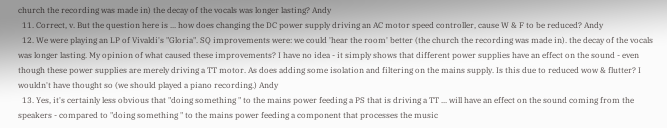church the recording was made in) the decay of the vocals was longer lasting? Andy
  11. Correct, v. But the question here is ... how does changing the DC power supply driving an AC motor speed controller, cause W & F to be reduced? Andy
  12. We were playing an LP of Vivaldi's "Gloria". SQ improvements were: we could 'hear the room' better (the church the recording was made in). the decay of the vocals was longer lasting. My opinion of what caused these improvements? I have no idea - it simply shows that different power supplies have an effect on the sound - even though these power supplies are merely driving a TT motor. As does adding some isolation and filtering on the mains supply. Is this due to reduced wow & flutter? I wouldn't have thought so (we should played a piano recording.) Andy
  13. Yes, it's certainly less obvious that "doing something " to the mains power feeding a PS that is driving a TT ... will have an effect on the sound coming from the speakers - compared to "doing something " to the mains power feeding a component that processes the music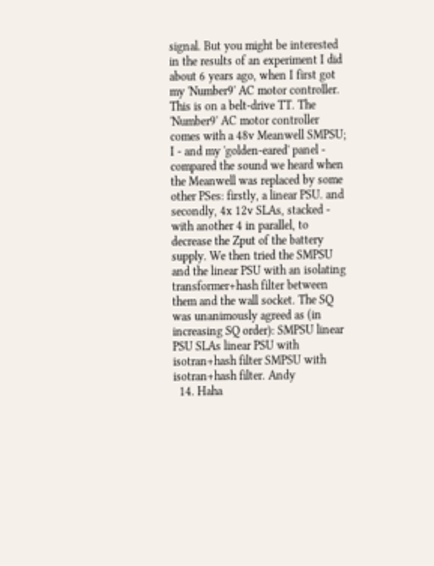signal. But you might be interested in the results of an experiment I did about 6 years ago, when I first got my 'Number9' AC motor controller. This is on a belt-drive TT. The 'Number9' AC motor controller comes with a 48v Meanwell SMPSU; I - and my 'golden-eared' panel - compared the sound we heard when the Meanwell was replaced by some other PSes: firstly, a linear PSU. and secondly, 4x 12v SLAs, stacked - with another 4 in parallel, to decrease the Zput of the battery supply. We then tried the SMPSU and the linear PSU with an isolating transformer+hash filter between them and the wall socket. The SQ was unanimously agreed as (in increasing SQ order): SMPSU linear PSU SLAs linear PSU with isotran+hash filter SMPSU with isotran+hash filter. Andy
  14. Haha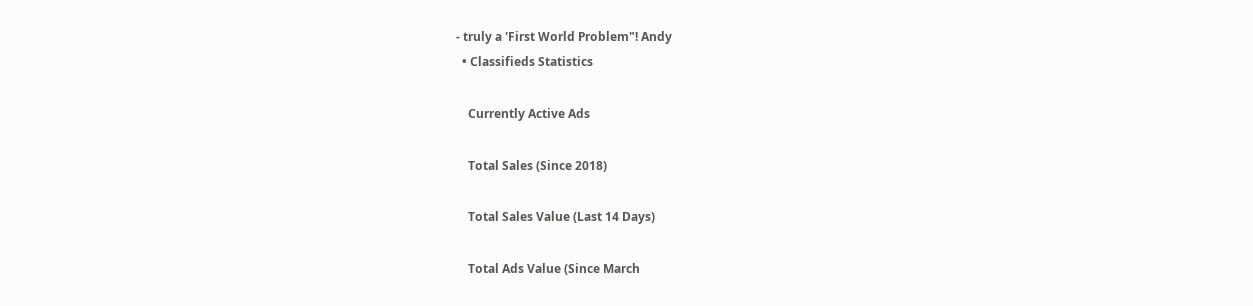- truly a 'First World Problem"! Andy
  • Classifieds Statistics

    Currently Active Ads

    Total Sales (Since 2018)

    Total Sales Value (Last 14 Days)

    Total Ads Value (Since March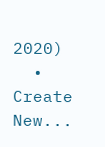2020)
  • Create New...